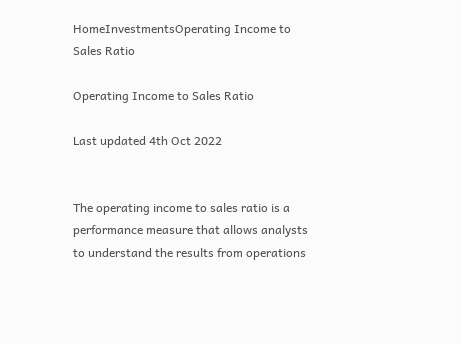HomeInvestmentsOperating Income to Sales Ratio

Operating Income to Sales Ratio

Last updated 4th Oct 2022


The operating income to sales ratio is a performance measure that allows analysts to understand the results from operations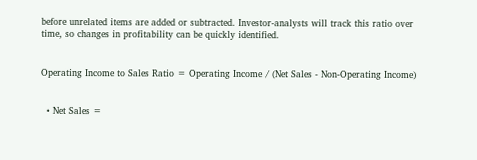before unrelated items are added or subtracted. Investor-analysts will track this ratio over time, so changes in profitability can be quickly identified.


Operating Income to Sales Ratio = Operating Income / (Net Sales - Non-Operating Income)


  • Net Sales =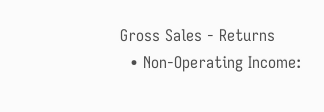Gross Sales - Returns
  • Non-Operating Income: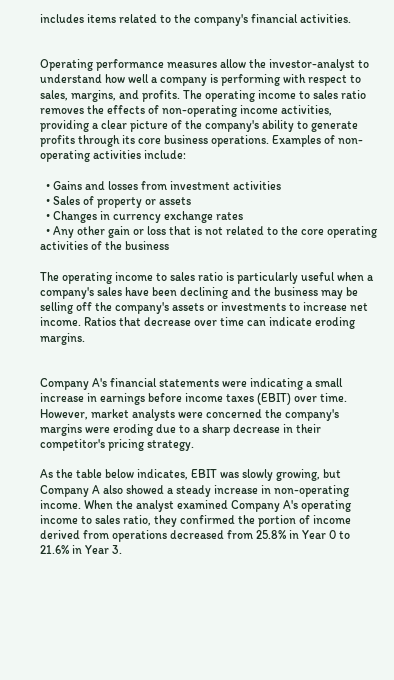includes items related to the company's financial activities.


Operating performance measures allow the investor-analyst to understand how well a company is performing with respect to sales, margins, and profits. The operating income to sales ratio removes the effects of non-operating income activities, providing a clear picture of the company's ability to generate profits through its core business operations. Examples of non-operating activities include:

  • Gains and losses from investment activities
  • Sales of property or assets
  • Changes in currency exchange rates
  • Any other gain or loss that is not related to the core operating activities of the business

The operating income to sales ratio is particularly useful when a company's sales have been declining and the business may be selling off the company's assets or investments to increase net income. Ratios that decrease over time can indicate eroding margins.


Company A's financial statements were indicating a small increase in earnings before income taxes (EBIT) over time. However, market analysts were concerned the company's margins were eroding due to a sharp decrease in their competitor's pricing strategy.

As the table below indicates, EBIT was slowly growing, but Company A also showed a steady increase in non-operating income. When the analyst examined Company A's operating income to sales ratio, they confirmed the portion of income derived from operations decreased from 25.8% in Year 0 to 21.6% in Year 3.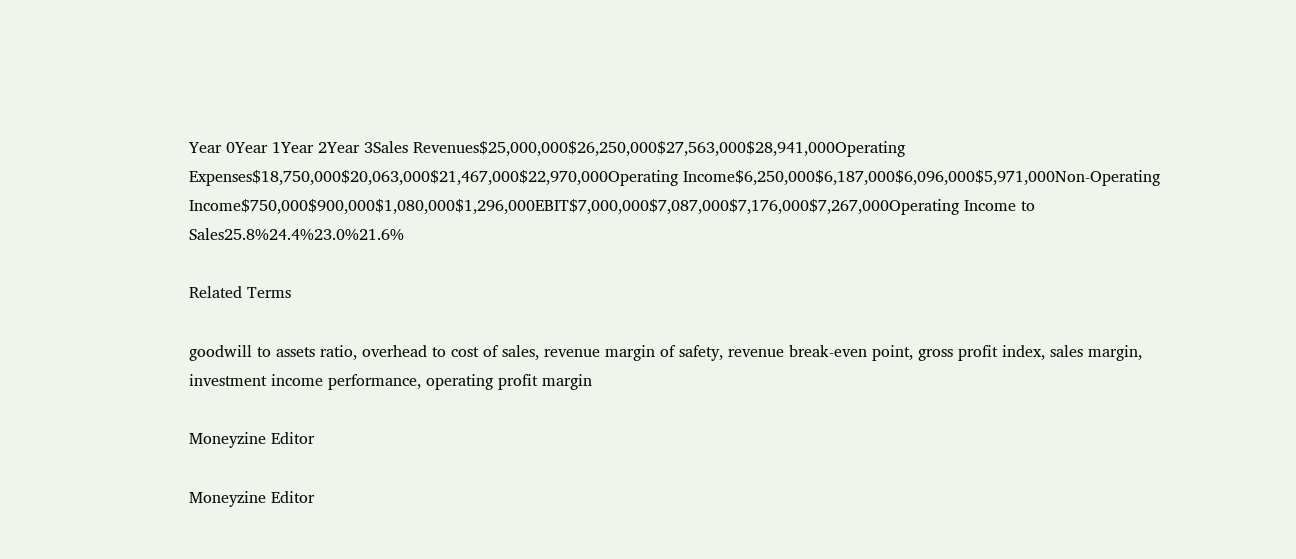Year 0Year 1Year 2Year 3Sales Revenues$25,000,000$26,250,000$27,563,000$28,941,000Operating Expenses$18,750,000$20,063,000$21,467,000$22,970,000Operating Income$6,250,000$6,187,000$6,096,000$5,971,000Non-Operating Income$750,000$900,000$1,080,000$1,296,000EBIT$7,000,000$7,087,000$7,176,000$7,267,000Operating Income to Sales25.8%24.4%23.0%21.6%

Related Terms

goodwill to assets ratio, overhead to cost of sales, revenue margin of safety, revenue break-even point, gross profit index, sales margin, investment income performance, operating profit margin

Moneyzine Editor

Moneyzine Editor